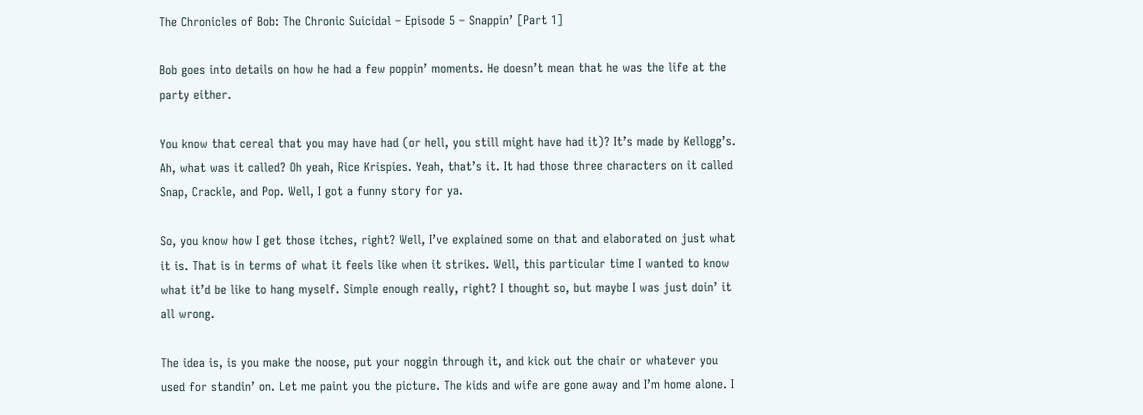The Chronicles of Bob: The Chronic Suicidal – Episode 5 – Snappin’ [Part 1]

Bob goes into details on how he had a few poppin’ moments. He doesn’t mean that he was the life at the party either.

You know that cereal that you may have had (or hell, you still might have had it)? It’s made by Kellogg’s. Ah, what was it called? Oh yeah, Rice Krispies. Yeah, that’s it. It had those three characters on it called Snap, Crackle, and Pop. Well, I got a funny story for ya.

So, you know how I get those itches, right? Well, I’ve explained some on that and elaborated on just what it is. That is in terms of what it feels like when it strikes. Well, this particular time I wanted to know what it’d be like to hang myself. Simple enough really, right? I thought so, but maybe I was just doin’ it all wrong.

The idea is, is you make the noose, put your noggin through it, and kick out the chair or whatever you used for standin’ on. Let me paint you the picture. The kids and wife are gone away and I’m home alone. I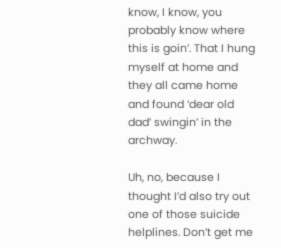know, I know, you probably know where this is goin’. That I hung myself at home and they all came home and found ‘dear old dad’ swingin’ in the archway.

Uh, no, because I thought I’d also try out one of those suicide helplines. Don’t get me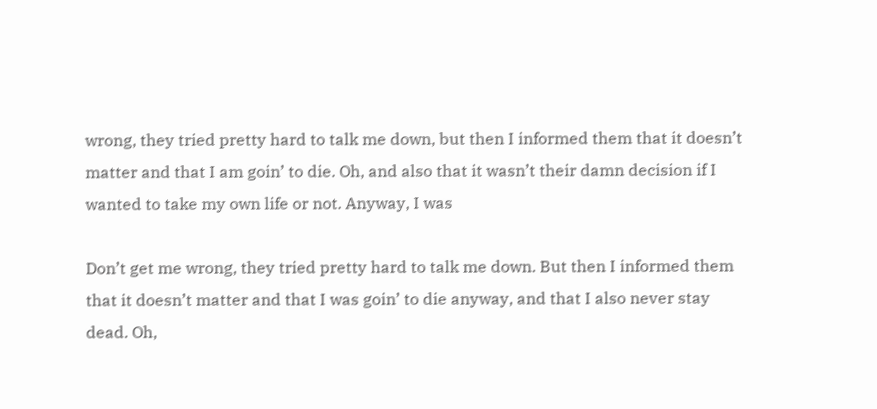wrong, they tried pretty hard to talk me down, but then I informed them that it doesn’t matter and that I am goin’ to die. Oh, and also that it wasn’t their damn decision if I wanted to take my own life or not. Anyway, I was

Don’t get me wrong, they tried pretty hard to talk me down. But then I informed them that it doesn’t matter and that I was goin’ to die anyway, and that I also never stay dead. Oh,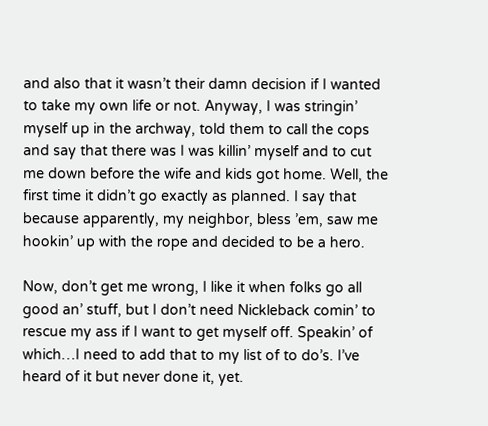and also that it wasn’t their damn decision if I wanted to take my own life or not. Anyway, I was stringin’ myself up in the archway, told them to call the cops and say that there was I was killin’ myself and to cut me down before the wife and kids got home. Well, the first time it didn’t go exactly as planned. I say that because apparently, my neighbor, bless ’em, saw me hookin’ up with the rope and decided to be a hero.

Now, don’t get me wrong, I like it when folks go all good an’ stuff, but I don’t need Nickleback comin’ to rescue my ass if I want to get myself off. Speakin’ of which…I need to add that to my list of to do’s. I’ve heard of it but never done it, yet.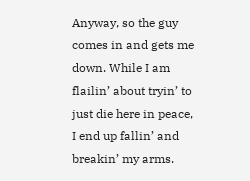Anyway, so the guy comes in and gets me down. While I am flailin’ about tryin’ to just die here in peace, I end up fallin’ and breakin’ my arms.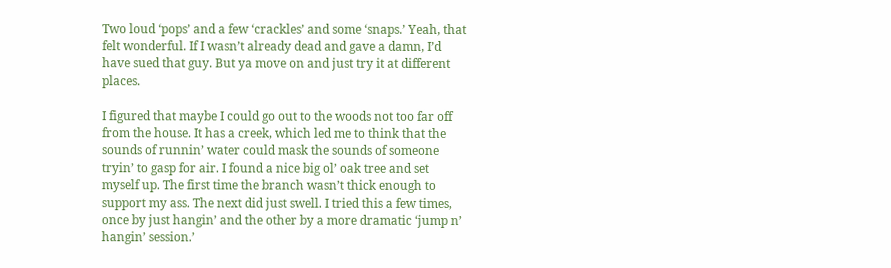Two loud ‘pops’ and a few ‘crackles’ and some ‘snaps.’ Yeah, that felt wonderful. If I wasn’t already dead and gave a damn, I’d have sued that guy. But ya move on and just try it at different places.

I figured that maybe I could go out to the woods not too far off from the house. It has a creek, which led me to think that the sounds of runnin’ water could mask the sounds of someone tryin’ to gasp for air. I found a nice big ol’ oak tree and set myself up. The first time the branch wasn’t thick enough to support my ass. The next did just swell. I tried this a few times, once by just hangin’ and the other by a more dramatic ‘jump n’ hangin’ session.’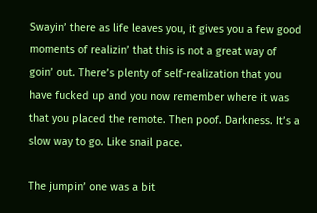Swayin’ there as life leaves you, it gives you a few good moments of realizin’ that this is not a great way of goin’ out. There’s plenty of self-realization that you have fucked up and you now remember where it was that you placed the remote. Then poof. Darkness. It’s a slow way to go. Like snail pace.

The jumpin’ one was a bit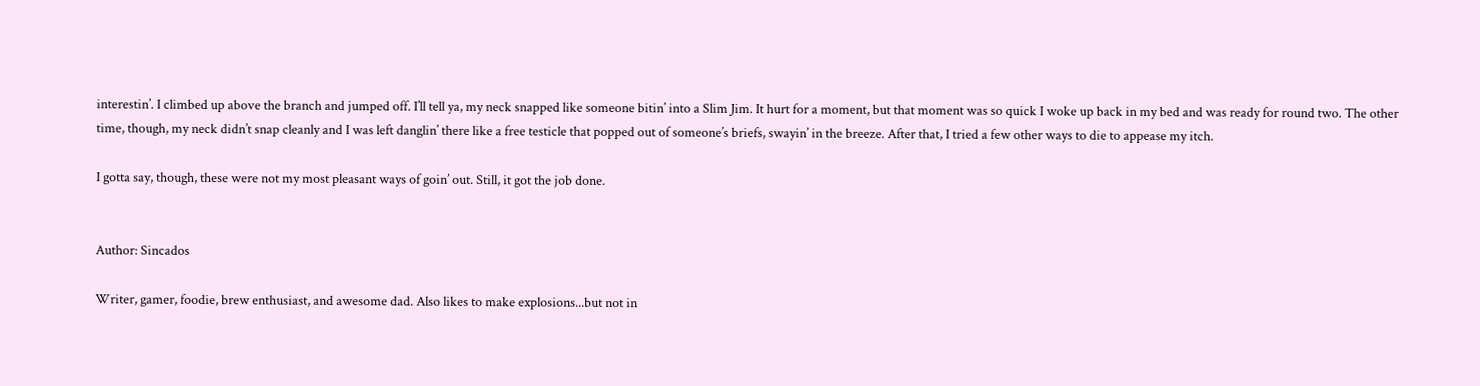interestin’. I climbed up above the branch and jumped off. I’ll tell ya, my neck snapped like someone bitin’ into a Slim Jim. It hurt for a moment, but that moment was so quick I woke up back in my bed and was ready for round two. The other time, though, my neck didn’t snap cleanly and I was left danglin’ there like a free testicle that popped out of someone’s briefs, swayin’ in the breeze. After that, I tried a few other ways to die to appease my itch.

I gotta say, though, these were not my most pleasant ways of goin’ out. Still, it got the job done.


Author: Sincados

Writer, gamer, foodie, brew enthusiast, and awesome dad. Also likes to make explosions...but not in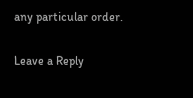any particular order.

Leave a Reply